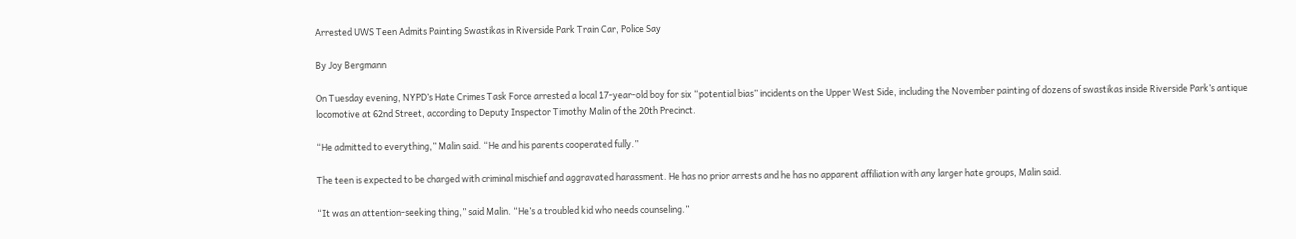Arrested UWS Teen Admits Painting Swastikas in Riverside Park Train Car, Police Say

By Joy Bergmann

On Tuesday evening, NYPD’s Hate Crimes Task Force arrested a local 17-year-old boy for six “potential bias” incidents on the Upper West Side, including the November painting of dozens of swastikas inside Riverside Park’s antique locomotive at 62nd Street, according to Deputy Inspector Timothy Malin of the 20th Precinct.

“He admitted to everything,” Malin said. “He and his parents cooperated fully.”

The teen is expected to be charged with criminal mischief and aggravated harassment. He has no prior arrests and he has no apparent affiliation with any larger hate groups, Malin said.

“It was an attention-seeking thing,” said Malin. “He’s a troubled kid who needs counseling.”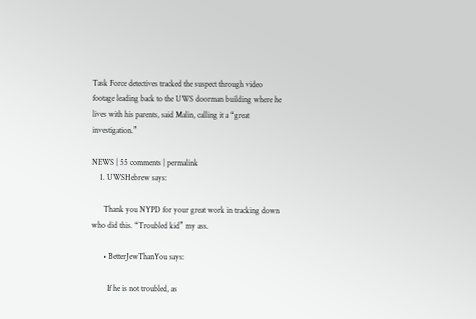Task Force detectives tracked the suspect through video footage leading back to the UWS doorman building where he lives with his parents, said Malin, calling it a “great investigation.”

NEWS | 55 comments | permalink
    1. UWSHebrew says:

      Thank you NYPD for your great work in tracking down who did this. “Troubled kid” my ass.

      • BetterJewThanYou says:

        If he is not troubled, as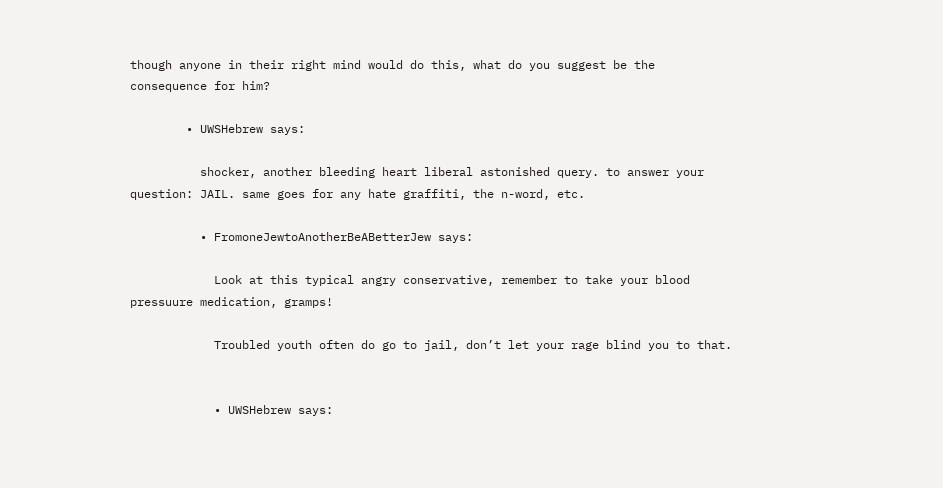though anyone in their right mind would do this, what do you suggest be the consequence for him?

        • UWSHebrew says:

          shocker, another bleeding heart liberal astonished query. to answer your question: JAIL. same goes for any hate graffiti, the n-word, etc.

          • FromoneJewtoAnotherBeABetterJew says:

            Look at this typical angry conservative, remember to take your blood pressuure medication, gramps!

            Troubled youth often do go to jail, don’t let your rage blind you to that.


            • UWSHebrew says: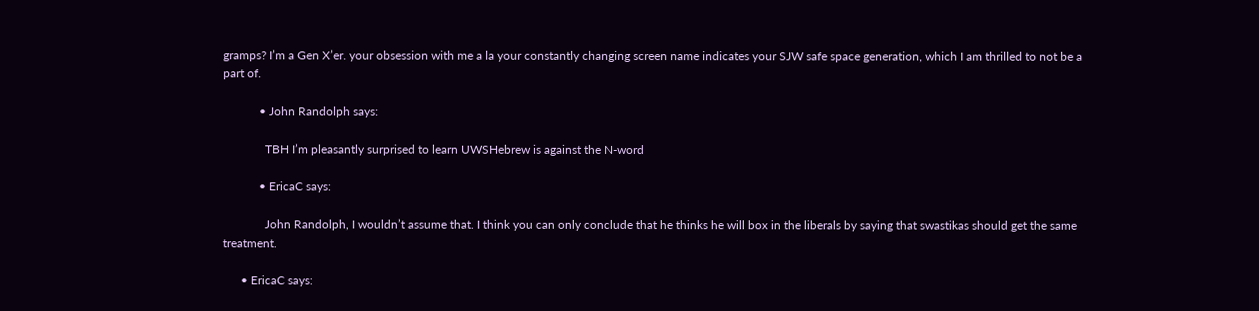gramps? I’m a Gen X’er. your obsession with me a la your constantly changing screen name indicates your SJW safe space generation, which I am thrilled to not be a part of.

            • John Randolph says:

              TBH I’m pleasantly surprised to learn UWSHebrew is against the N-word

            • EricaC says:

              John Randolph, I wouldn’t assume that. I think you can only conclude that he thinks he will box in the liberals by saying that swastikas should get the same treatment.

      • EricaC says: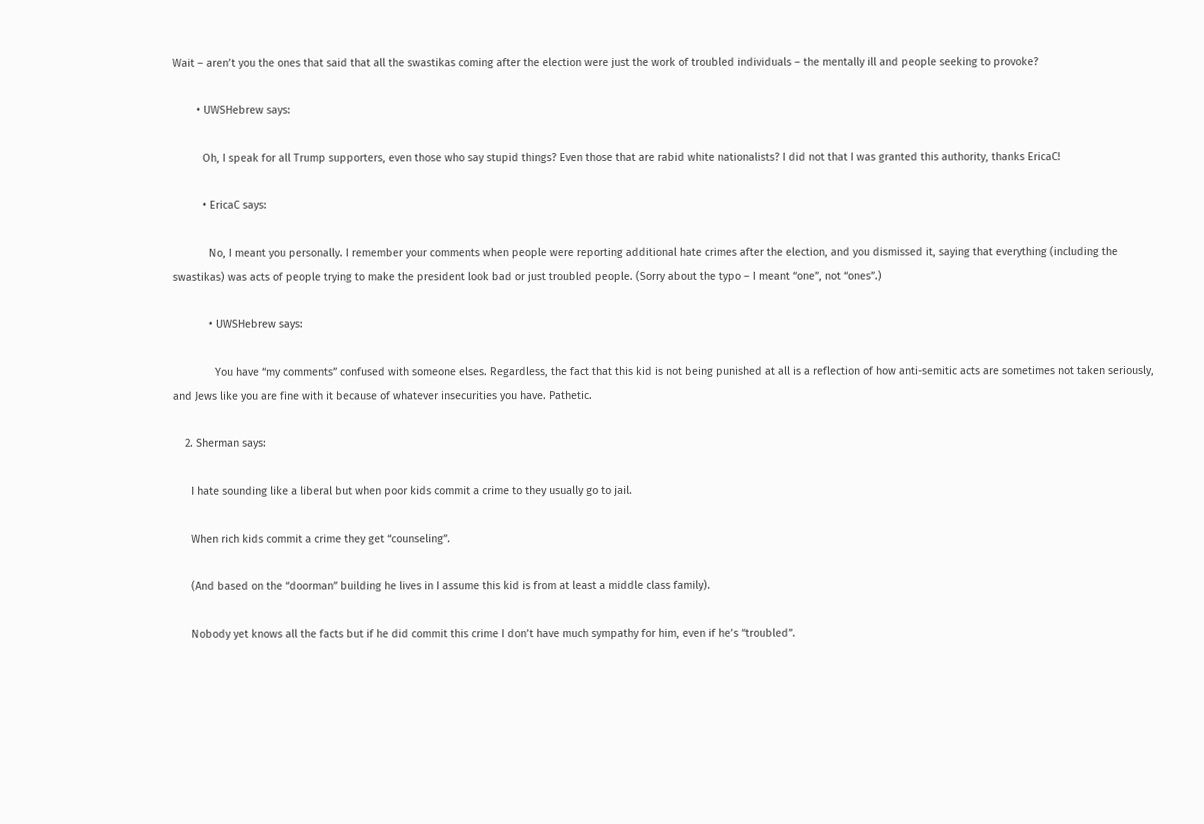Wait – aren’t you the ones that said that all the swastikas coming after the election were just the work of troubled individuals – the mentally ill and people seeking to provoke?

        • UWSHebrew says:

          Oh, I speak for all Trump supporters, even those who say stupid things? Even those that are rabid white nationalists? I did not that I was granted this authority, thanks EricaC!

          • EricaC says:

            No, I meant you personally. I remember your comments when people were reporting additional hate crimes after the election, and you dismissed it, saying that everything (including the swastikas) was acts of people trying to make the president look bad or just troubled people. (Sorry about the typo – I meant “one”, not “ones”.)

            • UWSHebrew says:

              You have “my comments” confused with someone elses. Regardless, the fact that this kid is not being punished at all is a reflection of how anti-semitic acts are sometimes not taken seriously, and Jews like you are fine with it because of whatever insecurities you have. Pathetic.

    2. Sherman says:

      I hate sounding like a liberal but when poor kids commit a crime to they usually go to jail.

      When rich kids commit a crime they get “counseling”.

      (And based on the “doorman” building he lives in I assume this kid is from at least a middle class family).

      Nobody yet knows all the facts but if he did commit this crime I don’t have much sympathy for him, even if he’s “troubled”.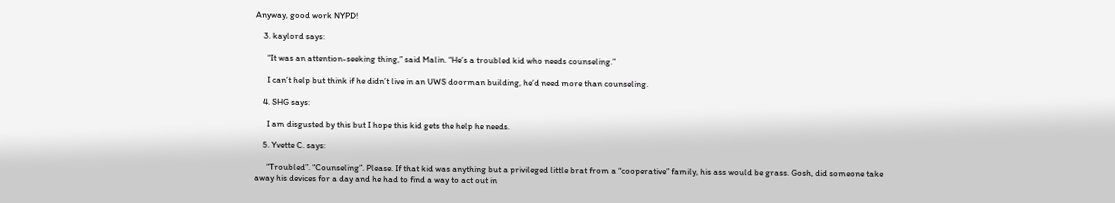Anyway, good work NYPD!

    3. kaylord says:

      “It was an attention-seeking thing,” said Malin. “He’s a troubled kid who needs counseling.”

      I can’t help but think if he didn’t live in an UWS doorman building, he’d need more than counseling.

    4. SHG says:

      I am disgusted by this but I hope this kid gets the help he needs.

    5. Yvette C. says:

      “Troubled”. “Counseling”. Please. If that kid was anything but a privileged little brat from a “cooperative” family, his ass would be grass. Gosh, did someone take away his devices for a day and he had to find a way to act out in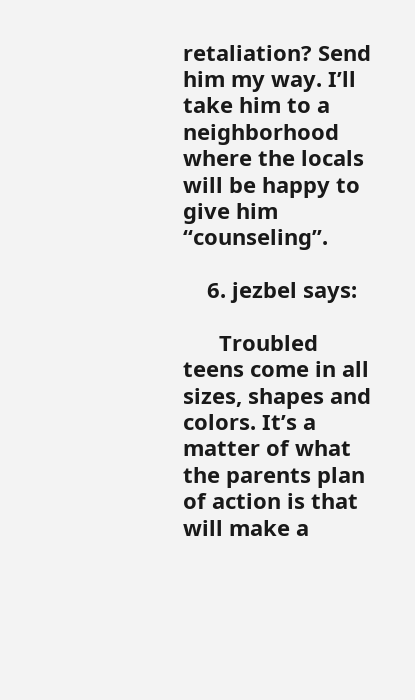retaliation? Send him my way. I’ll take him to a neighborhood where the locals will be happy to give him “counseling”.

    6. jezbel says:

      Troubled teens come in all sizes, shapes and colors. It’s a matter of what the parents plan of action is that will make a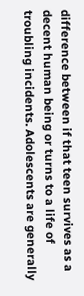difference between if that teen survives as a decent human being or turns to a life of troubling incidents. Adolescents are generally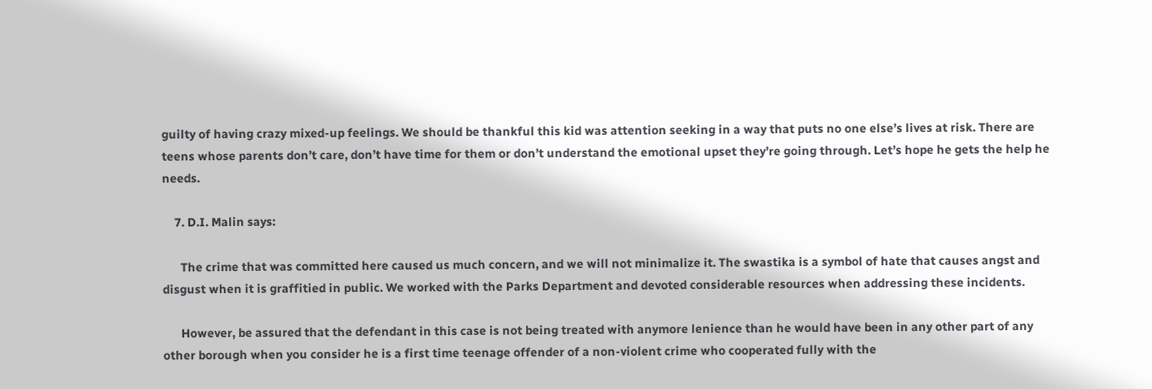guilty of having crazy mixed-up feelings. We should be thankful this kid was attention seeking in a way that puts no one else’s lives at risk. There are teens whose parents don’t care, don’t have time for them or don’t understand the emotional upset they’re going through. Let’s hope he gets the help he needs.

    7. D.I. Malin says:

      The crime that was committed here caused us much concern, and we will not minimalize it. The swastika is a symbol of hate that causes angst and disgust when it is graffitied in public. We worked with the Parks Department and devoted considerable resources when addressing these incidents.

      However, be assured that the defendant in this case is not being treated with anymore lenience than he would have been in any other part of any other borough when you consider he is a first time teenage offender of a non-violent crime who cooperated fully with the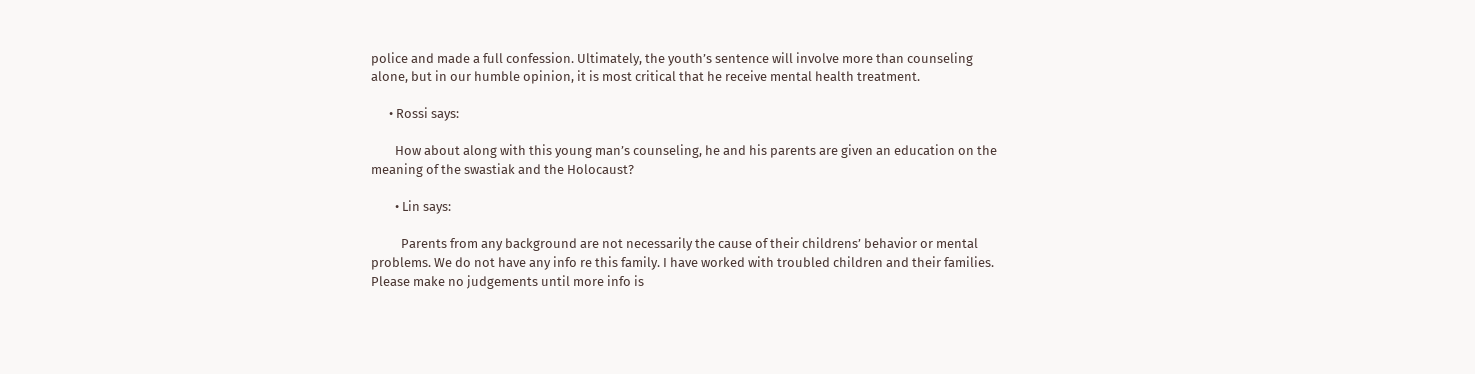police and made a full confession. Ultimately, the youth’s sentence will involve more than counseling alone, but in our humble opinion, it is most critical that he receive mental health treatment.

      • Rossi says:

        How about along with this young man’s counseling, he and his parents are given an education on the meaning of the swastiak and the Holocaust?

        • Lin says:

          Parents from any background are not necessarily the cause of their childrens’ behavior or mental problems. We do not have any info re this family. I have worked with troubled children and their families. Please make no judgements until more info is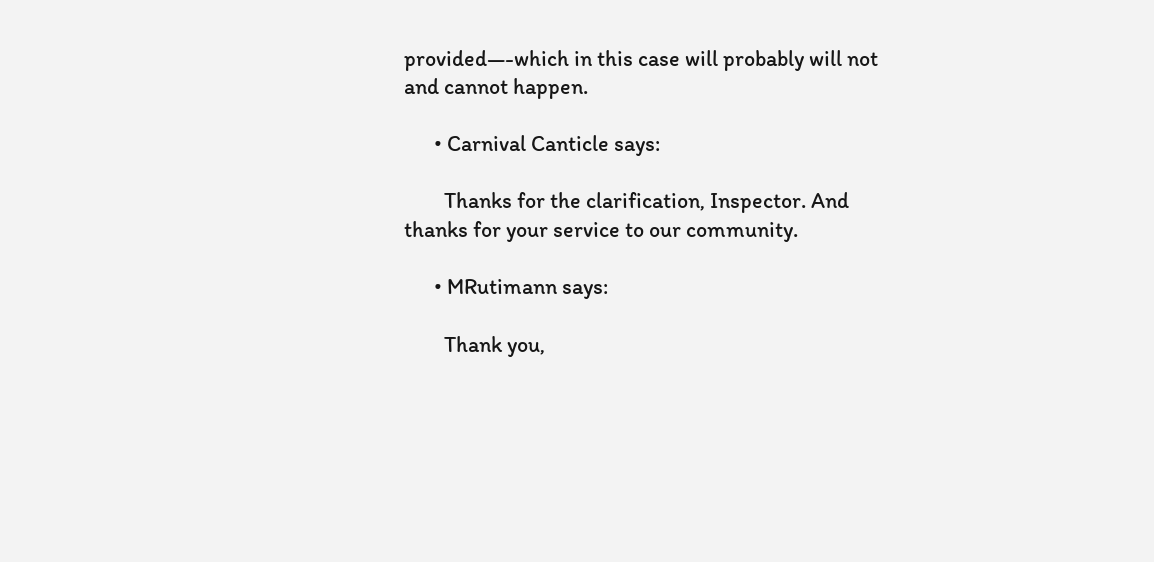provided—-which in this case will probably will not and cannot happen.

      • Carnival Canticle says:

        Thanks for the clarification, Inspector. And thanks for your service to our community.

      • MRutimann says:

        Thank you,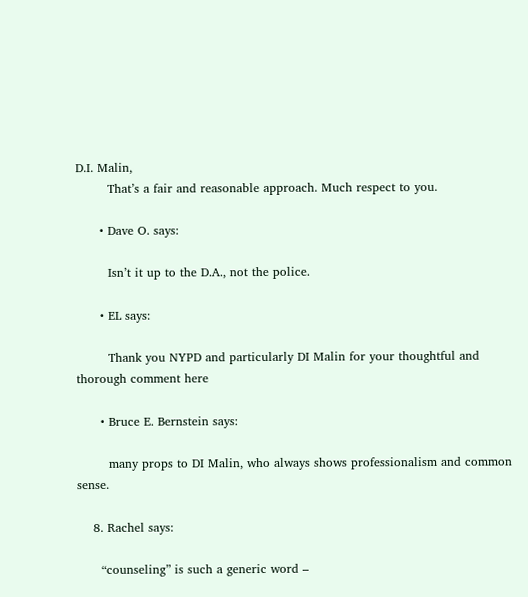D.I. Malin,
        That’s a fair and reasonable approach. Much respect to you.

      • Dave O. says:

        Isn’t it up to the D.A., not the police.

      • EL says:

        Thank you NYPD and particularly DI Malin for your thoughtful and thorough comment here

      • Bruce E. Bernstein says:

        many props to DI Malin, who always shows professionalism and common sense.

    8. Rachel says:

      “counseling” is such a generic word –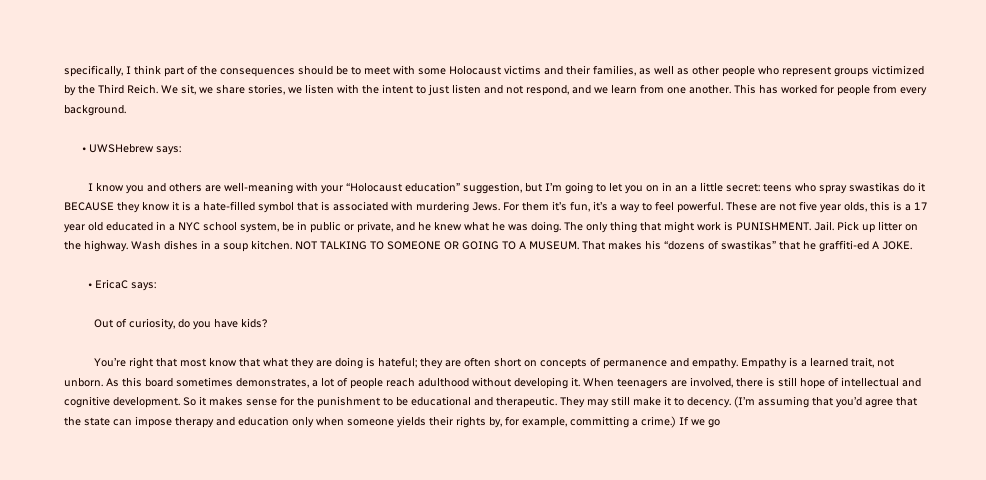specifically, I think part of the consequences should be to meet with some Holocaust victims and their families, as well as other people who represent groups victimized by the Third Reich. We sit, we share stories, we listen with the intent to just listen and not respond, and we learn from one another. This has worked for people from every background.

      • UWSHebrew says:

        I know you and others are well-meaning with your “Holocaust education” suggestion, but I’m going to let you on in an a little secret: teens who spray swastikas do it BECAUSE they know it is a hate-filled symbol that is associated with murdering Jews. For them it’s fun, it’s a way to feel powerful. These are not five year olds, this is a 17 year old educated in a NYC school system, be in public or private, and he knew what he was doing. The only thing that might work is PUNISHMENT. Jail. Pick up litter on the highway. Wash dishes in a soup kitchen. NOT TALKING TO SOMEONE OR GOING TO A MUSEUM. That makes his “dozens of swastikas” that he graffiti-ed A JOKE.

        • EricaC says:

          Out of curiosity, do you have kids?

          You’re right that most know that what they are doing is hateful; they are often short on concepts of permanence and empathy. Empathy is a learned trait, not unborn. As this board sometimes demonstrates, a lot of people reach adulthood without developing it. When teenagers are involved, there is still hope of intellectual and cognitive development. So it makes sense for the punishment to be educational and therapeutic. They may still make it to decency. (I’m assuming that you’d agree that the state can impose therapy and education only when someone yields their rights by, for example, committing a crime.) If we go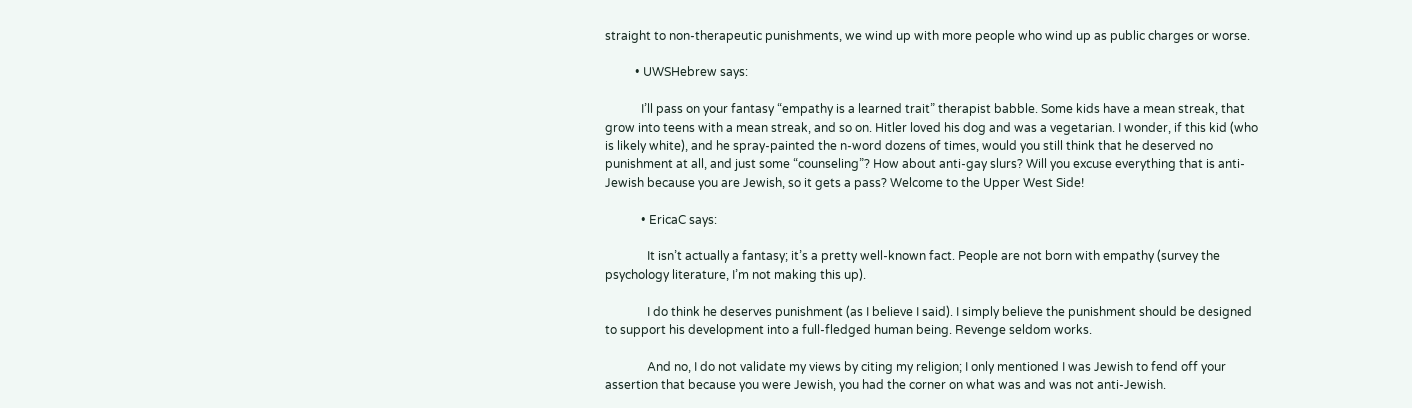straight to non-therapeutic punishments, we wind up with more people who wind up as public charges or worse.

          • UWSHebrew says:

            I’ll pass on your fantasy “empathy is a learned trait” therapist babble. Some kids have a mean streak, that grow into teens with a mean streak, and so on. Hitler loved his dog and was a vegetarian. I wonder, if this kid (who is likely white), and he spray-painted the n-word dozens of times, would you still think that he deserved no punishment at all, and just some “counseling”? How about anti-gay slurs? Will you excuse everything that is anti-Jewish because you are Jewish, so it gets a pass? Welcome to the Upper West Side!

            • EricaC says:

              It isn’t actually a fantasy; it’s a pretty well-known fact. People are not born with empathy (survey the psychology literature, I’m not making this up).

              I do think he deserves punishment (as I believe I said). I simply believe the punishment should be designed to support his development into a full-fledged human being. Revenge seldom works.

              And no, I do not validate my views by citing my religion; I only mentioned I was Jewish to fend off your assertion that because you were Jewish, you had the corner on what was and was not anti-Jewish.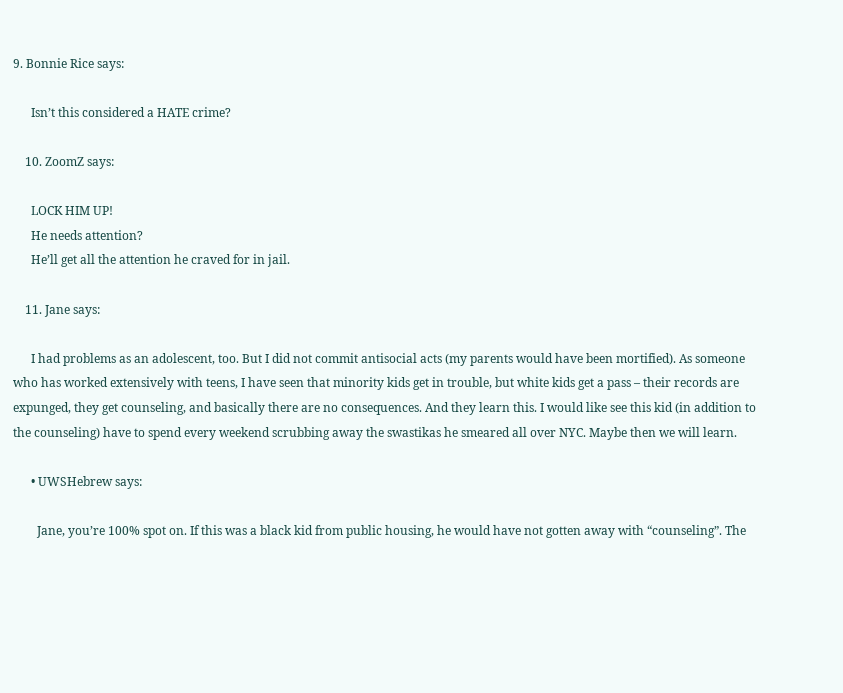9. Bonnie Rice says:

      Isn’t this considered a HATE crime?

    10. ZoomZ says:

      LOCK HIM UP!
      He needs attention?
      He’ll get all the attention he craved for in jail.

    11. Jane says:

      I had problems as an adolescent, too. But I did not commit antisocial acts (my parents would have been mortified). As someone who has worked extensively with teens, I have seen that minority kids get in trouble, but white kids get a pass – their records are expunged, they get counseling, and basically there are no consequences. And they learn this. I would like see this kid (in addition to the counseling) have to spend every weekend scrubbing away the swastikas he smeared all over NYC. Maybe then we will learn.

      • UWSHebrew says:

        Jane, you’re 100% spot on. If this was a black kid from public housing, he would have not gotten away with “counseling”. The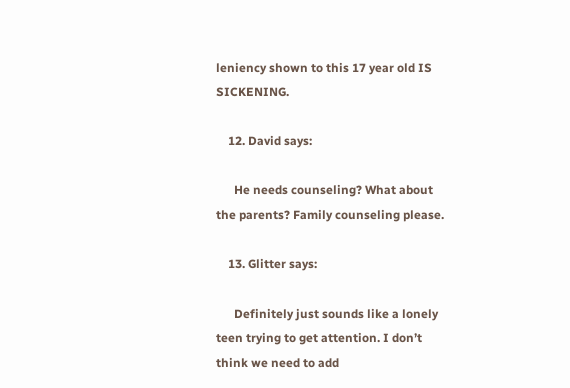leniency shown to this 17 year old IS SICKENING.

    12. David says:

      He needs counseling? What about the parents? Family counseling please.

    13. Glitter says:

      Definitely just sounds like a lonely teen trying to get attention. I don’t think we need to add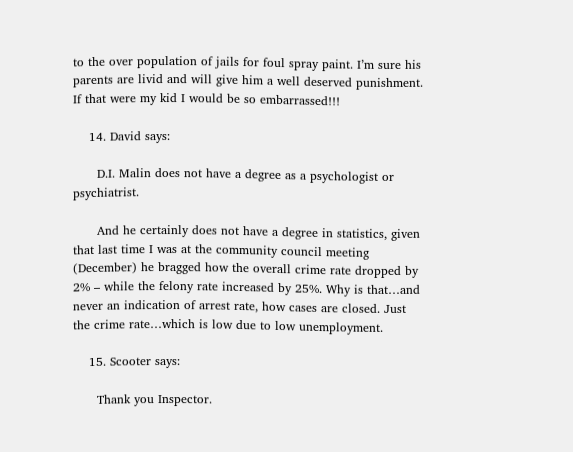to the over population of jails for foul spray paint. I’m sure his parents are livid and will give him a well deserved punishment. If that were my kid I would be so embarrassed!!!

    14. David says:

      D.I. Malin does not have a degree as a psychologist or psychiatrist.

      And he certainly does not have a degree in statistics, given that last time I was at the community council meeting (December) he bragged how the overall crime rate dropped by 2% – while the felony rate increased by 25%. Why is that…and never an indication of arrest rate, how cases are closed. Just the crime rate…which is low due to low unemployment.

    15. Scooter says:

      Thank you Inspector.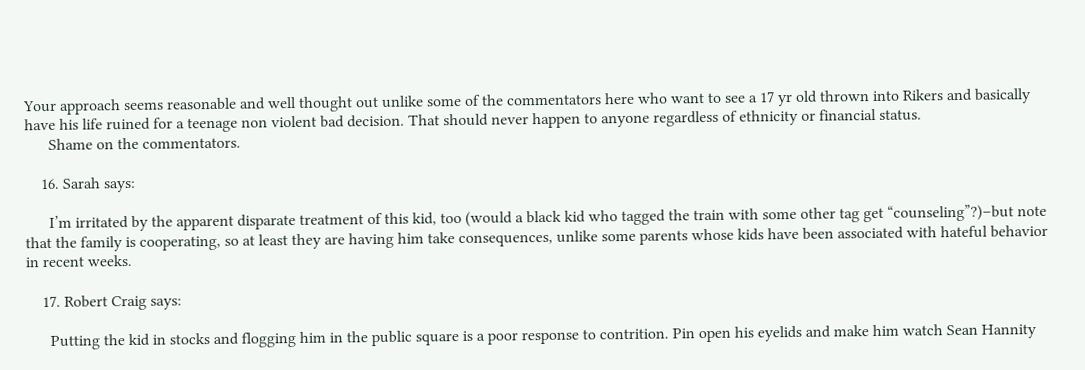Your approach seems reasonable and well thought out unlike some of the commentators here who want to see a 17 yr old thrown into Rikers and basically have his life ruined for a teenage non violent bad decision. That should never happen to anyone regardless of ethnicity or financial status.
      Shame on the commentators.

    16. Sarah says:

      I’m irritated by the apparent disparate treatment of this kid, too (would a black kid who tagged the train with some other tag get “counseling”?)–but note that the family is cooperating, so at least they are having him take consequences, unlike some parents whose kids have been associated with hateful behavior in recent weeks.

    17. Robert Craig says:

      Putting the kid in stocks and flogging him in the public square is a poor response to contrition. Pin open his eyelids and make him watch Sean Hannity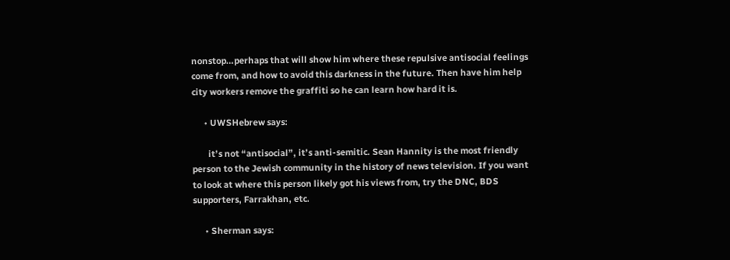nonstop…perhaps that will show him where these repulsive antisocial feelings come from, and how to avoid this darkness in the future. Then have him help city workers remove the graffiti so he can learn how hard it is.

      • UWSHebrew says:

        it’s not “antisocial”, it’s anti-semitic. Sean Hannity is the most friendly person to the Jewish community in the history of news television. If you want to look at where this person likely got his views from, try the DNC, BDS supporters, Farrakhan, etc.

      • Sherman says: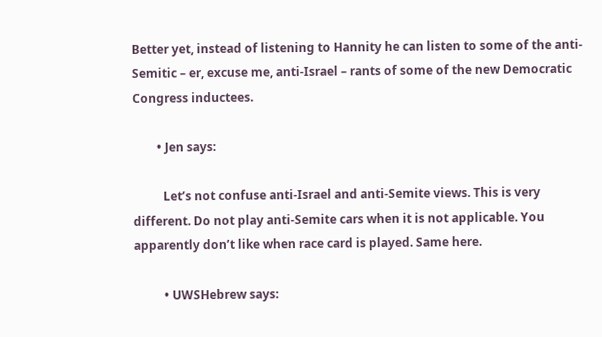Better yet, instead of listening to Hannity he can listen to some of the anti-Semitic – er, excuse me, anti-Israel – rants of some of the new Democratic Congress inductees.

        • Jen says:

          Let’s not confuse anti-Israel and anti-Semite views. This is very different. Do not play anti-Semite cars when it is not applicable. You apparently don’t like when race card is played. Same here.

          • UWSHebrew says: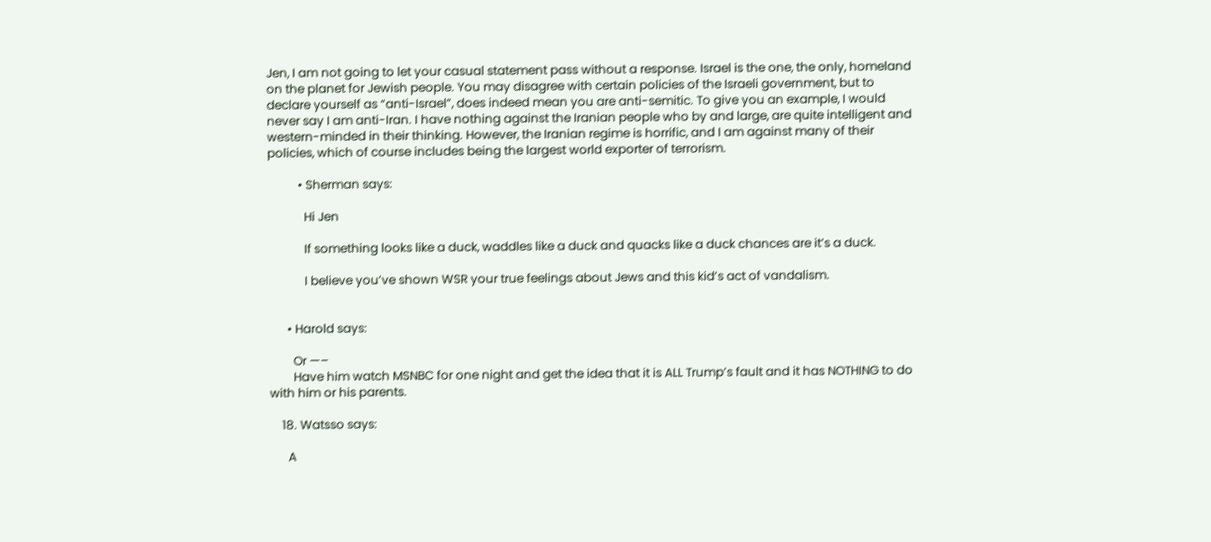Jen, I am not going to let your casual statement pass without a response. Israel is the one, the only, homeland on the planet for Jewish people. You may disagree with certain policies of the Israeli government, but to declare yourself as “anti-Israel”, does indeed mean you are anti-semitic. To give you an example, I would never say I am anti-Iran. I have nothing against the Iranian people who by and large, are quite intelligent and western-minded in their thinking. However, the Iranian regime is horrific, and I am against many of their policies, which of course includes being the largest world exporter of terrorism.

          • Sherman says:

            Hi Jen

            If something looks like a duck, waddles like a duck and quacks like a duck chances are it’s a duck.

            I believe you’ve shown WSR your true feelings about Jews and this kid’s act of vandalism.


      • Harold says:

        Or —–
        Have him watch MSNBC for one night and get the idea that it is ALL Trump’s fault and it has NOTHING to do with him or his parents.

    18. Watsso says:

      A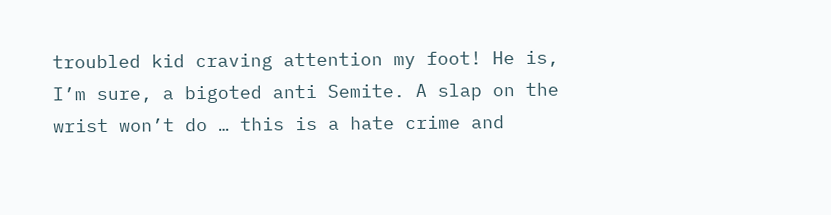troubled kid craving attention my foot! He is, I’m sure, a bigoted anti Semite. A slap on the wrist won’t do … this is a hate crime and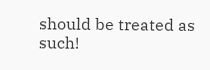should be treated as such!